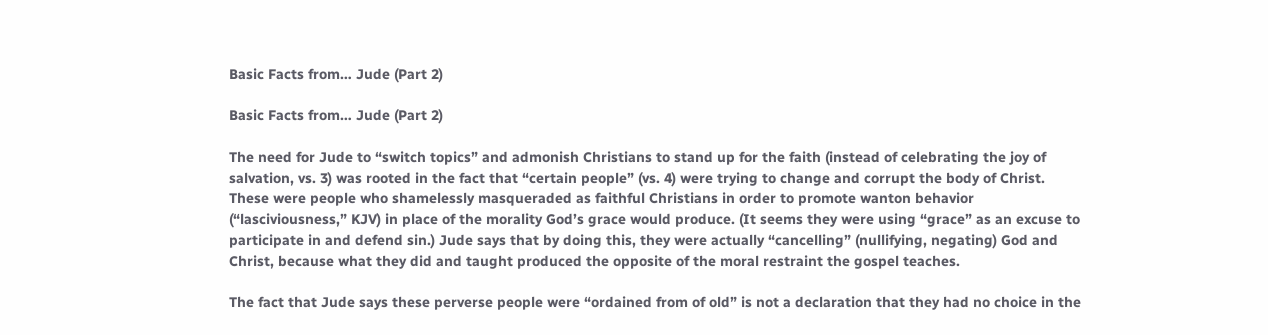Basic Facts from… Jude (Part 2)

Basic Facts from… Jude (Part 2)

The need for Jude to “switch topics” and admonish Christians to stand up for the faith (instead of celebrating the joy of salvation, vs. 3) was rooted in the fact that “certain people” (vs. 4) were trying to change and corrupt the body of Christ. These were people who shamelessly masqueraded as faithful Christians in order to promote wanton behavior (“lasciviousness,” KJV) in place of the morality God’s grace would produce. (It seems they were using “grace” as an excuse to participate in and defend sin.) Jude says that by doing this, they were actually “cancelling” (nullifying, negating) God and Christ, because what they did and taught produced the opposite of the moral restraint the gospel teaches.

The fact that Jude says these perverse people were “ordained from of old” is not a declaration that they had no choice in the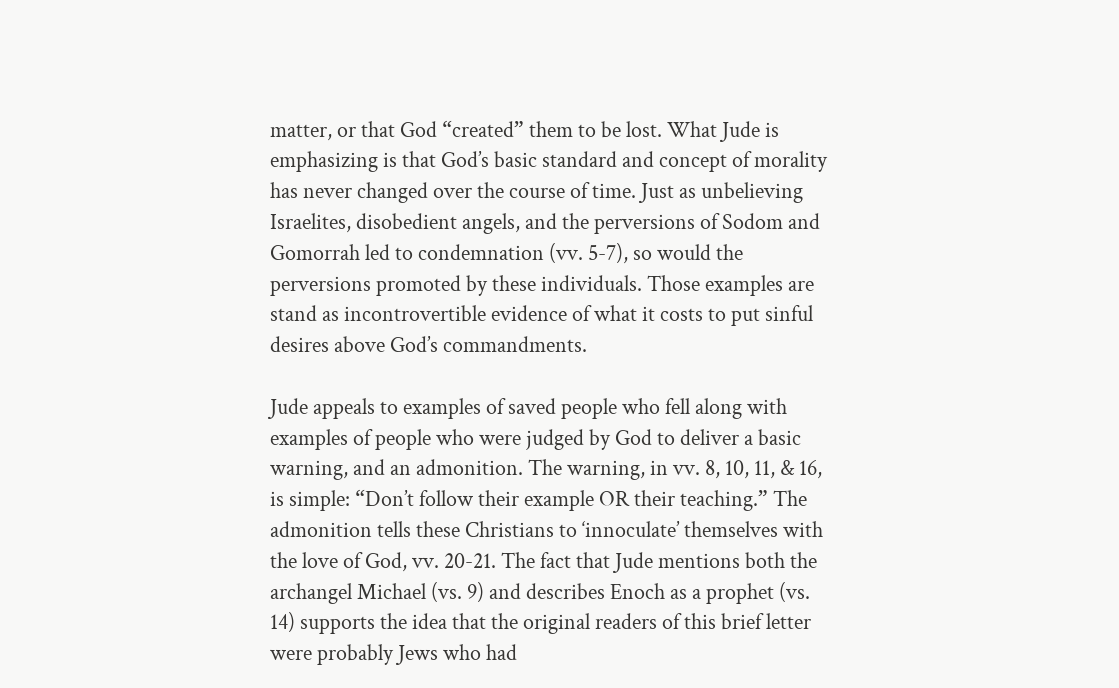matter, or that God “created” them to be lost. What Jude is emphasizing is that God’s basic standard and concept of morality has never changed over the course of time. Just as unbelieving Israelites, disobedient angels, and the perversions of Sodom and Gomorrah led to condemnation (vv. 5-7), so would the perversions promoted by these individuals. Those examples are stand as incontrovertible evidence of what it costs to put sinful desires above God’s commandments.

Jude appeals to examples of saved people who fell along with examples of people who were judged by God to deliver a basic warning, and an admonition. The warning, in vv. 8, 10, 11, & 16, is simple: “Don’t follow their example OR their teaching.” The admonition tells these Christians to ‘innoculate’ themselves with the love of God, vv. 20-21. The fact that Jude mentions both the archangel Michael (vs. 9) and describes Enoch as a prophet (vs. 14) supports the idea that the original readers of this brief letter were probably Jews who had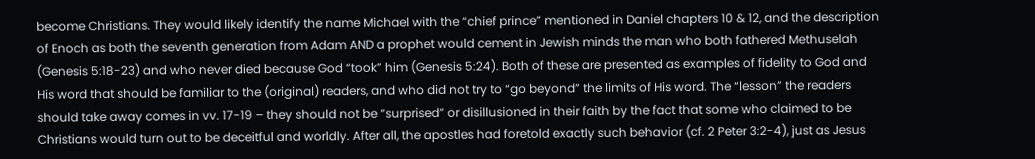become Christians. They would likely identify the name Michael with the “chief prince” mentioned in Daniel chapters 10 & 12, and the description of Enoch as both the seventh generation from Adam AND a prophet would cement in Jewish minds the man who both fathered Methuselah (Genesis 5:18-23) and who never died because God “took” him (Genesis 5:24). Both of these are presented as examples of fidelity to God and His word that should be familiar to the (original) readers, and who did not try to “go beyond” the limits of His word. The “lesson” the readers should take away comes in vv. 17-19 – they should not be “surprised” or disillusioned in their faith by the fact that some who claimed to be Christians would turn out to be deceitful and worldly. After all, the apostles had foretold exactly such behavior (cf. 2 Peter 3:2-4), just as Jesus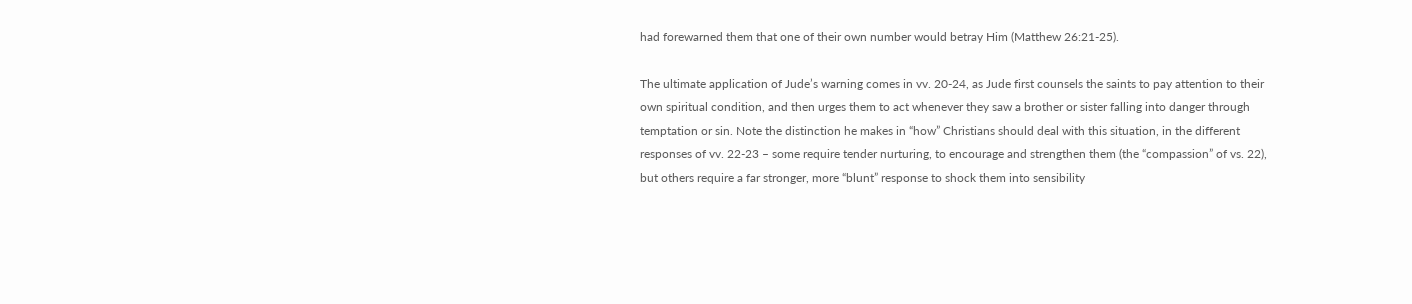had forewarned them that one of their own number would betray Him (Matthew 26:21-25).

The ultimate application of Jude’s warning comes in vv. 20-24, as Jude first counsels the saints to pay attention to their own spiritual condition, and then urges them to act whenever they saw a brother or sister falling into danger through temptation or sin. Note the distinction he makes in “how” Christians should deal with this situation, in the different responses of vv. 22-23 – some require tender nurturing, to encourage and strengthen them (the “compassion” of vs. 22), but others require a far stronger, more “blunt” response to shock them into sensibility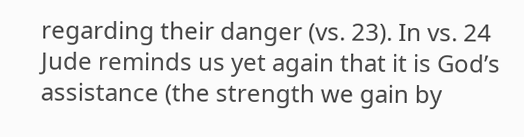regarding their danger (vs. 23). In vs. 24 Jude reminds us yet again that it is God’s assistance (the strength we gain by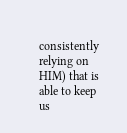consistently relying on HIM) that is able to keep us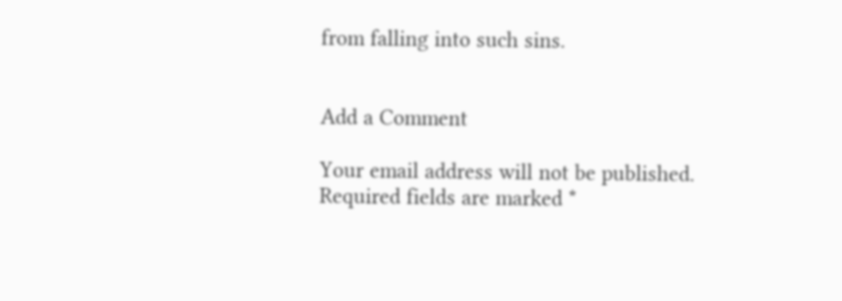from falling into such sins.


Add a Comment

Your email address will not be published. Required fields are marked *